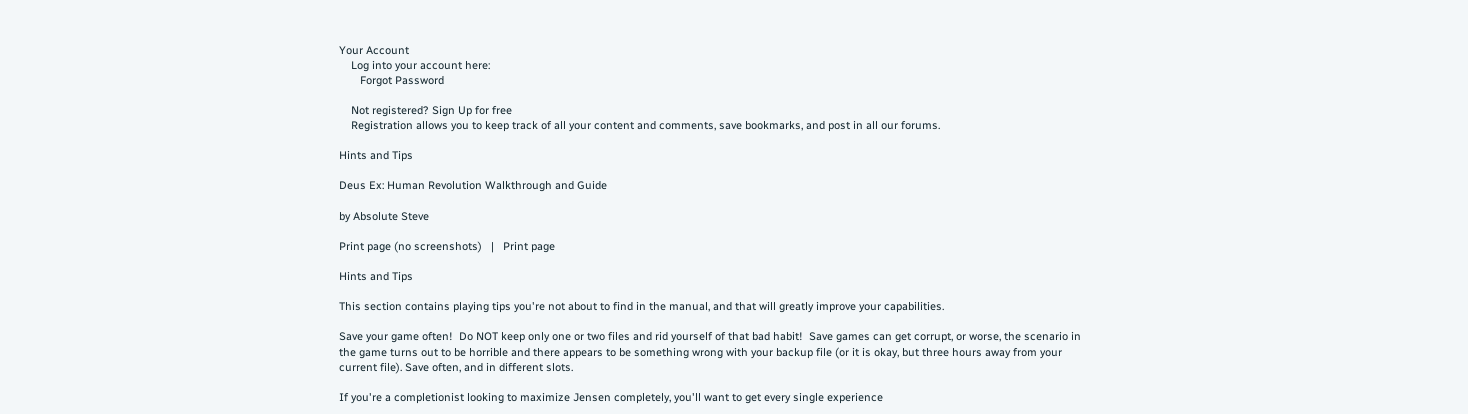Your Account
    Log into your account here:
       Forgot Password

    Not registered? Sign Up for free
    Registration allows you to keep track of all your content and comments, save bookmarks, and post in all our forums.

Hints and Tips

Deus Ex: Human Revolution Walkthrough and Guide

by Absolute Steve

Print page (no screenshots)   |   Print page

Hints and Tips

This section contains playing tips you're not about to find in the manual, and that will greatly improve your capabilities.

Save your game often!  Do NOT keep only one or two files and rid yourself of that bad habit!  Save games can get corrupt, or worse, the scenario in the game turns out to be horrible and there appears to be something wrong with your backup file (or it is okay, but three hours away from your current file). Save often, and in different slots.

If you're a completionist looking to maximize Jensen completely, you'll want to get every single experience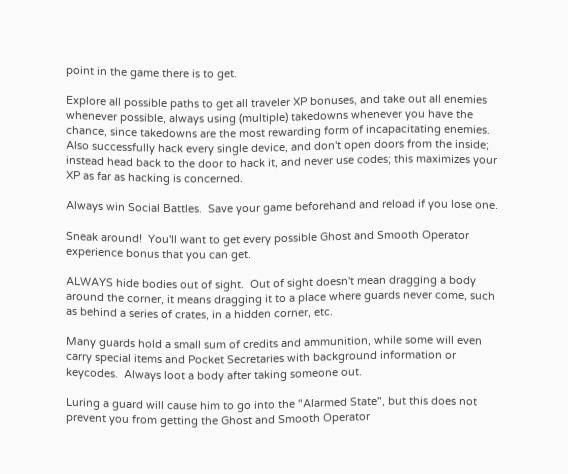point in the game there is to get.

Explore all possible paths to get all traveler XP bonuses, and take out all enemies whenever possible, always using (multiple) takedowns whenever you have the chance, since takedowns are the most rewarding form of incapacitating enemies.  Also successfully hack every single device, and don't open doors from the inside; instead head back to the door to hack it, and never use codes; this maximizes your XP as far as hacking is concerned.

Always win Social Battles.  Save your game beforehand and reload if you lose one.

Sneak around!  You'll want to get every possible Ghost and Smooth Operator experience bonus that you can get.

ALWAYS hide bodies out of sight.  Out of sight doesn't mean dragging a body around the corner, it means dragging it to a place where guards never come, such as behind a series of crates, in a hidden corner, etc.

Many guards hold a small sum of credits and ammunition, while some will even carry special items and Pocket Secretaries with background information or keycodes.  Always loot a body after taking someone out.

Luring a guard will cause him to go into the "Alarmed State", but this does not prevent you from getting the Ghost and Smooth Operator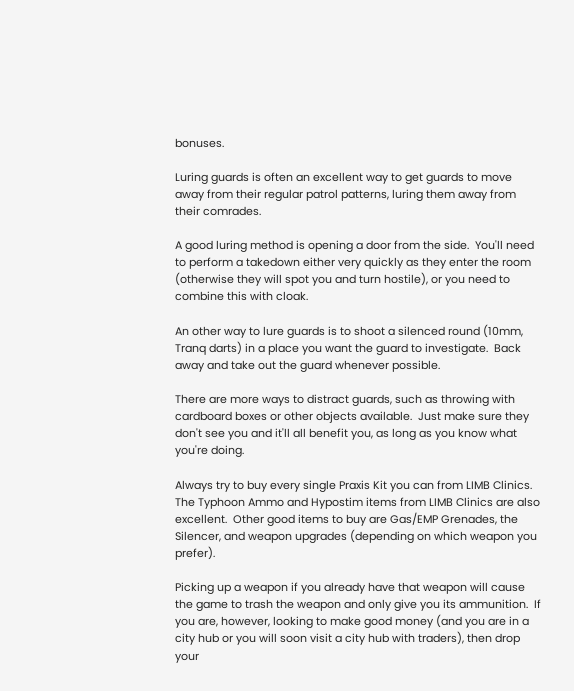bonuses.

Luring guards is often an excellent way to get guards to move away from their regular patrol patterns, luring them away from their comrades.

A good luring method is opening a door from the side.  You'll need to perform a takedown either very quickly as they enter the room (otherwise they will spot you and turn hostile), or you need to combine this with cloak.

An other way to lure guards is to shoot a silenced round (10mm, Tranq darts) in a place you want the guard to investigate.  Back away and take out the guard whenever possible.

There are more ways to distract guards, such as throwing with cardboard boxes or other objects available.  Just make sure they don't see you and it'll all benefit you, as long as you know what you're doing.

Always try to buy every single Praxis Kit you can from LIMB Clinics.  The Typhoon Ammo and Hypostim items from LIMB Clinics are also excellent.  Other good items to buy are Gas/EMP Grenades, the Silencer, and weapon upgrades (depending on which weapon you prefer).

Picking up a weapon if you already have that weapon will cause the game to trash the weapon and only give you its ammunition.  If you are, however, looking to make good money (and you are in a city hub or you will soon visit a city hub with traders), then drop your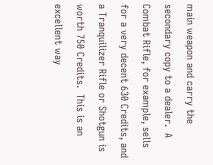main weapon and carry the secondary copy to a dealer.  A Combat Rifle, for example, sells for a very decent 630 Credits, and a Tranquilizer Rifle or Shotgun is worth 750 Credits.  This is an excellent way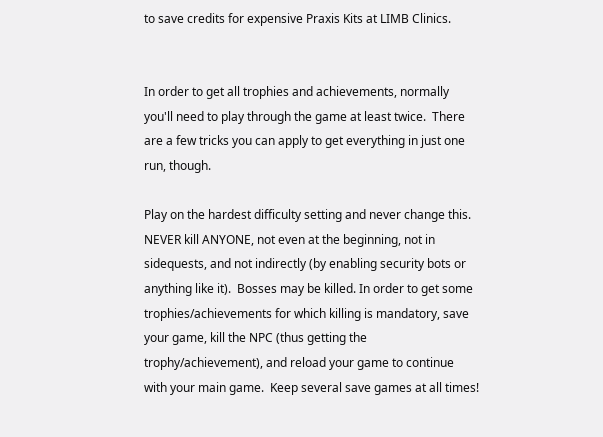to save credits for expensive Praxis Kits at LIMB Clinics.


In order to get all trophies and achievements, normally you'll need to play through the game at least twice.  There are a few tricks you can apply to get everything in just one run, though.

Play on the hardest difficulty setting and never change this.  NEVER kill ANYONE, not even at the beginning, not in sidequests, and not indirectly (by enabling security bots or anything like it).  Bosses may be killed. In order to get some trophies/achievements for which killing is mandatory, save your game, kill the NPC (thus getting the trophy/achievement), and reload your game to continue with your main game.  Keep several save games at all times!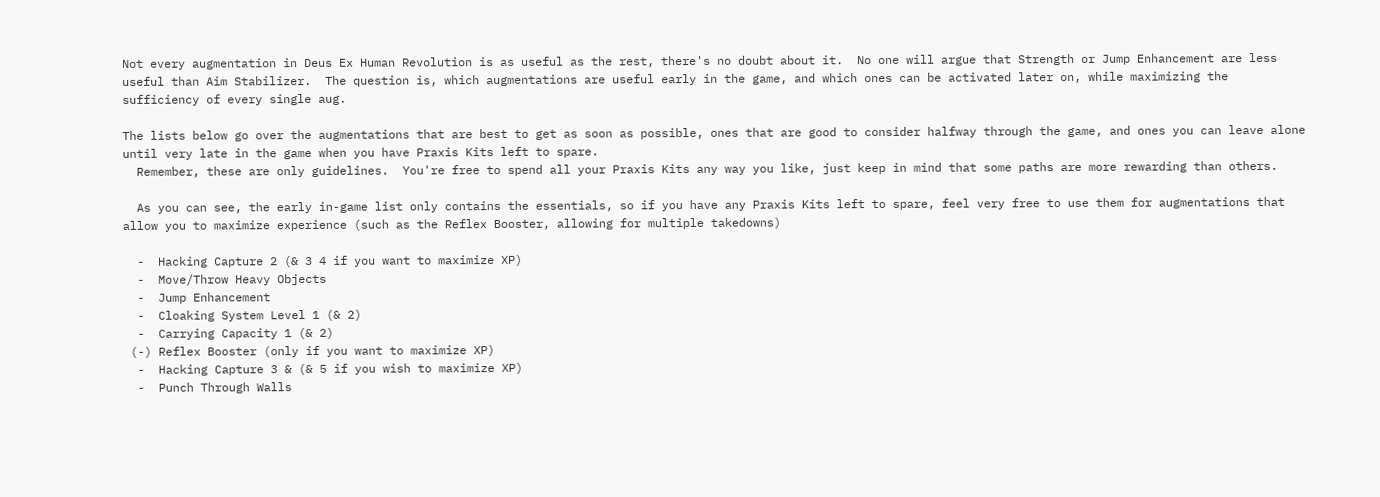Not every augmentation in Deus Ex Human Revolution is as useful as the rest, there's no doubt about it.  No one will argue that Strength or Jump Enhancement are less useful than Aim Stabilizer.  The question is, which augmentations are useful early in the game, and which ones can be activated later on, while maximizing the sufficiency of every single aug.

The lists below go over the augmentations that are best to get as soon as possible, ones that are good to consider halfway through the game, and ones you can leave alone until very late in the game when you have Praxis Kits left to spare.
  Remember, these are only guidelines.  You're free to spend all your Praxis Kits any way you like, just keep in mind that some paths are more rewarding than others.

  As you can see, the early in-game list only contains the essentials, so if you have any Praxis Kits left to spare, feel very free to use them for augmentations that allow you to maximize experience (such as the Reflex Booster, allowing for multiple takedowns)

  -  Hacking Capture 2 (& 3 4 if you want to maximize XP)
  -  Move/Throw Heavy Objects
  -  Jump Enhancement
  -  Cloaking System Level 1 (& 2)
  -  Carrying Capacity 1 (& 2)
 (-) Reflex Booster (only if you want to maximize XP)
  -  Hacking Capture 3 & (& 5 if you wish to maximize XP)
  -  Punch Through Walls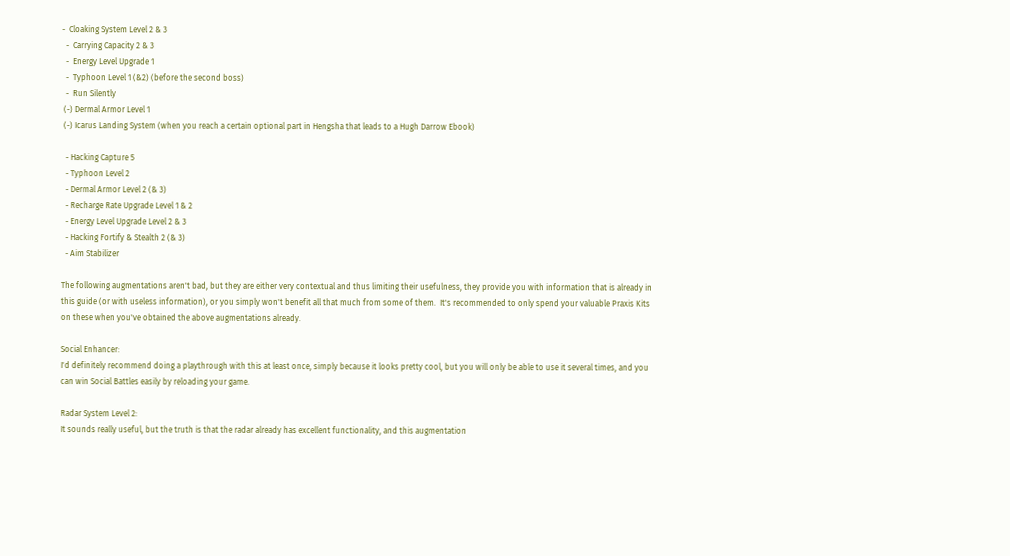-  Cloaking System Level 2 & 3
  -  Carrying Capacity 2 & 3
  -  Energy Level Upgrade 1
  -  Typhoon Level 1 (&2) (before the second boss)
  -  Run Silently
 (-) Dermal Armor Level 1
 (-) Icarus Landing System (when you reach a certain optional part in Hengsha that leads to a Hugh Darrow Ebook)

  - Hacking Capture 5
  - Typhoon Level 2
  - Dermal Armor Level 2 (& 3)
  - Recharge Rate Upgrade Level 1 & 2
  - Energy Level Upgrade Level 2 & 3
  - Hacking Fortify & Stealth 2 (& 3)
  - Aim Stabilizer

The following augmentations aren't bad, but they are either very contextual and thus limiting their usefulness, they provide you with information that is already in this guide (or with useless information), or you simply won't benefit all that much from some of them.  It's recommended to only spend your valuable Praxis Kits on these when you've obtained the above augmentations already.

Social Enhancer:
I'd definitely recommend doing a playthrough with this at least once, simply because it looks pretty cool, but you will only be able to use it several times, and you can win Social Battles easily by reloading your game.

Radar System Level 2:
It sounds really useful, but the truth is that the radar already has excellent functionality, and this augmentation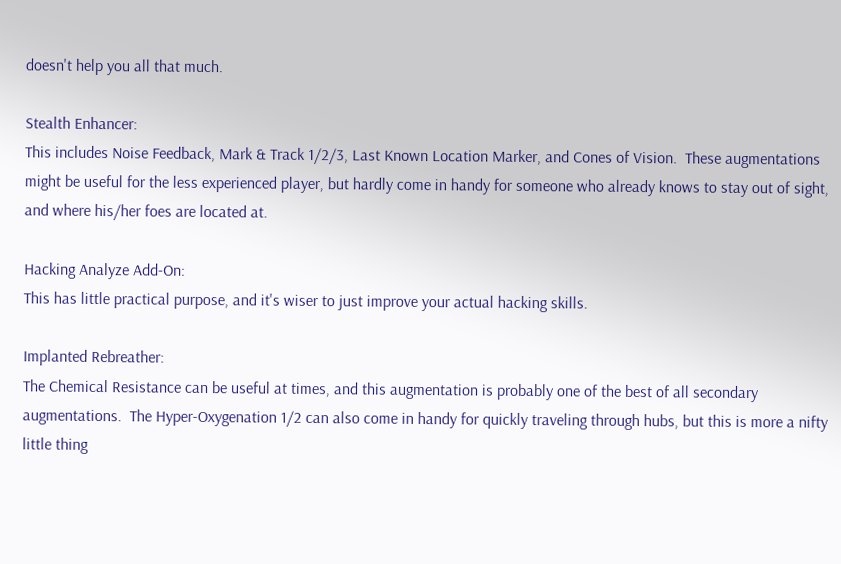doesn't help you all that much.

Stealth Enhancer:
This includes Noise Feedback, Mark & Track 1/2/3, Last Known Location Marker, and Cones of Vision.  These augmentations might be useful for the less experienced player, but hardly come in handy for someone who already knows to stay out of sight, and where his/her foes are located at.

Hacking Analyze Add-On:
This has little practical purpose, and it's wiser to just improve your actual hacking skills.

Implanted Rebreather:
The Chemical Resistance can be useful at times, and this augmentation is probably one of the best of all secondary augmentations.  The Hyper-Oxygenation 1/2 can also come in handy for quickly traveling through hubs, but this is more a nifty little thing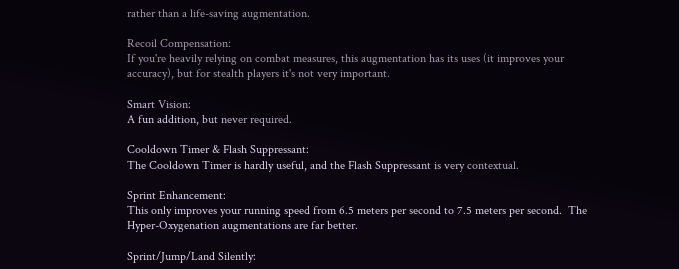rather than a life-saving augmentation.

Recoil Compensation:
If you're heavily relying on combat measures, this augmentation has its uses (it improves your accuracy), but for stealth players it's not very important.

Smart Vision:
A fun addition, but never required.

Cooldown Timer & Flash Suppressant:
The Cooldown Timer is hardly useful, and the Flash Suppressant is very contextual.

Sprint Enhancement:
This only improves your running speed from 6.5 meters per second to 7.5 meters per second.  The Hyper-Oxygenation augmentations are far better.

Sprint/Jump/Land Silently: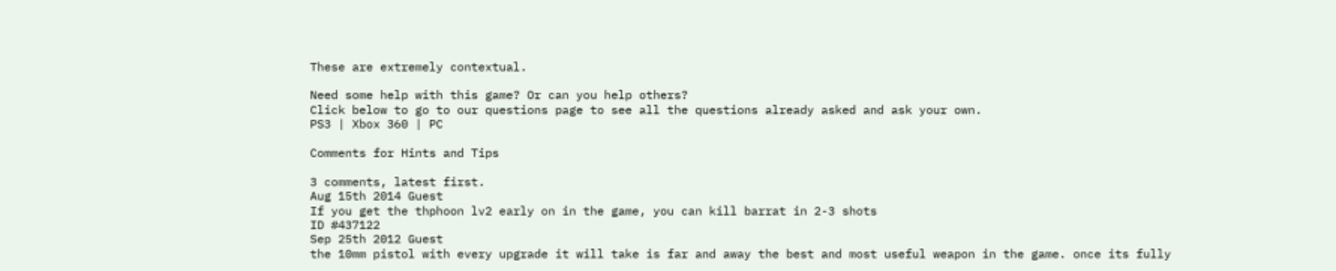These are extremely contextual.

Need some help with this game? Or can you help others?
Click below to go to our questions page to see all the questions already asked and ask your own.
PS3 | Xbox 360 | PC

Comments for Hints and Tips

3 comments, latest first.
Aug 15th 2014 Guest
If you get the thphoon lv2 early on in the game, you can kill barrat in 2-3 shots
ID #437122
Sep 25th 2012 Guest
the 10mm pistol with every upgrade it will take is far and away the best and most useful weapon in the game. once its fully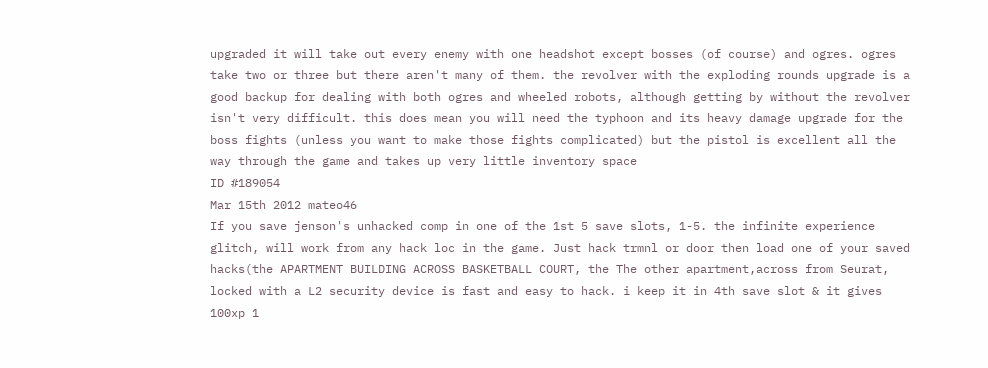upgraded it will take out every enemy with one headshot except bosses (of course) and ogres. ogres take two or three but there aren't many of them. the revolver with the exploding rounds upgrade is a good backup for dealing with both ogres and wheeled robots, although getting by without the revolver isn't very difficult. this does mean you will need the typhoon and its heavy damage upgrade for the boss fights (unless you want to make those fights complicated) but the pistol is excellent all the way through the game and takes up very little inventory space
ID #189054
Mar 15th 2012 mateo46
If you save jenson's unhacked comp in one of the 1st 5 save slots, 1-5. the infinite experience glitch, will work from any hack loc in the game. Just hack trmnl or door then load one of your saved hacks(the APARTMENT BUILDING ACROSS BASKETBALL COURT, the The other apartment,across from Seurat, locked with a L2 security device is fast and easy to hack. i keep it in 4th save slot & it gives 100xp 1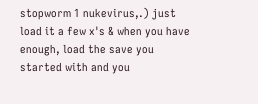stopworm 1 nukevirus,.) just load it a few x's & when you have enough, load the save you started with and you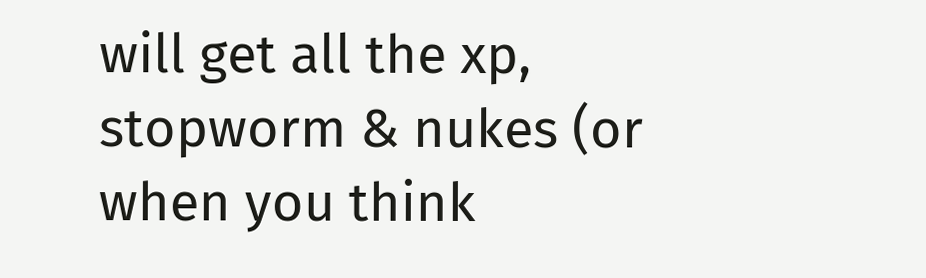will get all the xp, stopworm & nukes (or when you think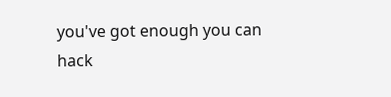you've got enough you can hack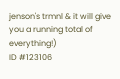jenson's trmnl & it will give you a running total of everything!)
ID #123106